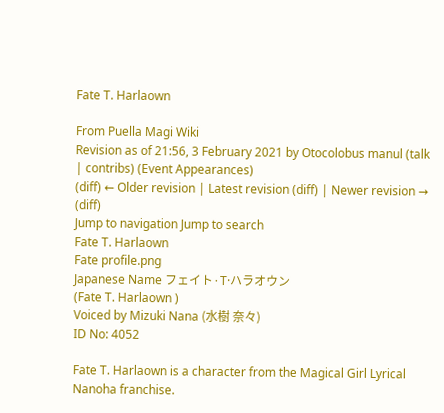Fate T. Harlaown

From Puella Magi Wiki
Revision as of 21:56, 3 February 2021 by Otocolobus manul (talk | contribs) (Event Appearances)
(diff) ← Older revision | Latest revision (diff) | Newer revision → (diff)
Jump to navigation Jump to search
Fate T. Harlaown
Fate profile.png
Japanese Name フェイト·T·ハラオウン
(Fate T. Harlaown )
Voiced by Mizuki Nana (水樹 奈々)
ID No: 4052

Fate T. Harlaown is a character from the Magical Girl Lyrical Nanoha franchise.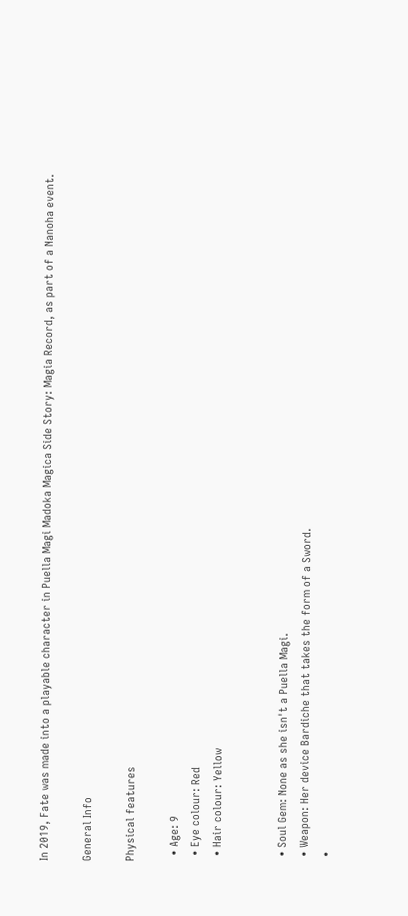In 2019, Fate was made into a playable character in Puella Magi Madoka Magica Side Story: Magia Record, as part of a Nanoha event.

General Info

Physical features

  • Age: 9
  • Eye colour: Red
  • Hair colour: Yellow


  • Soul Gem: None as she isn't a Puella Magi.
  • Weapon: Her device Bardiche that takes the form of a Sword.
  •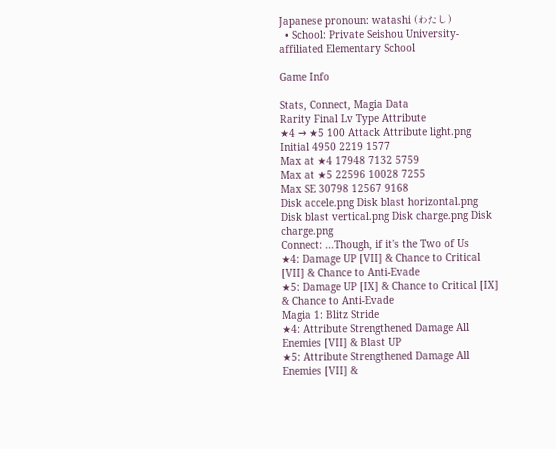Japanese pronoun: watashi (わたし)
  • School: Private Seishou University-affiliated Elementary School

Game Info

Stats, Connect, Magia Data
Rarity Final Lv Type Attribute
★4 → ★5 100 Attack Attribute light.png
Initial 4950 2219 1577
Max at ★4 17948 7132 5759
Max at ★5 22596 10028 7255
Max SE 30798 12567 9168
Disk accele.png Disk blast horizontal.png Disk blast vertical.png Disk charge.png Disk charge.png
Connect: ...Though, if it's the Two of Us
★4: Damage UP [VII] & Chance to Critical [VII] & Chance to Anti-Evade
★5: Damage UP [IX] & Chance to Critical [IX] & Chance to Anti-Evade
Magia 1: Blitz Stride
★4: Attribute Strengthened Damage All Enemies [VII] & Blast UP
★5: Attribute Strengthened Damage All Enemies [VII] &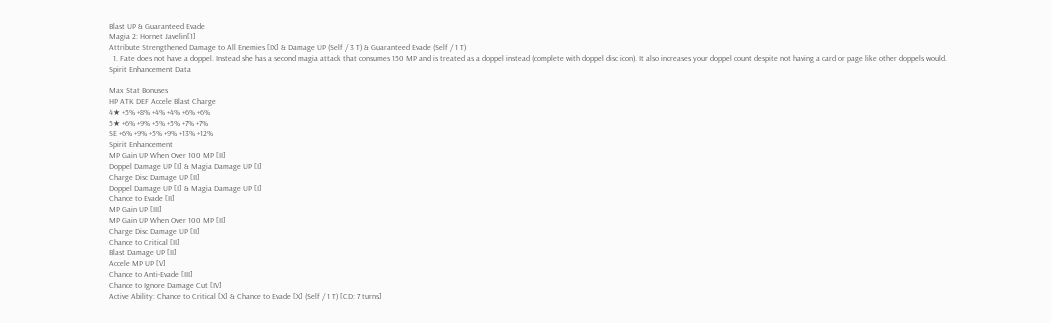Blast UP & Guaranteed Evade
Magia 2: Hornet Javelin[1]
Attribute Strengthened Damage to All Enemies [IX] & Damage UP (Self / 3 T) & Guaranteed Evade (Self / 1 T)
  1. Fate does not have a doppel. Instead she has a second magia attack that consumes 150 MP and is treated as a doppel instead (complete with doppel disc icon). It also increases your doppel count despite not having a card or page like other doppels would.
Spirit Enhancement Data

Max Stat Bonuses
HP ATK DEF Accele Blast Charge
4★ +5% +8% +4% +4% +6% +6%
5★ +6% +9% +5% +5% +7% +7%
SE +6% +9% +5% +9% +13% +12%
Spirit Enhancement
MP Gain UP When Over 100 MP [II]
Doppel Damage UP [I] & Magia Damage UP [I]
Charge Disc Damage UP [II]
Doppel Damage UP [I] & Magia Damage UP [I]
Chance to Evade [II]
MP Gain UP [III]
MP Gain UP When Over 100 MP [II]
Charge Disc Damage UP [II]
Chance to Critical [II]
Blast Damage UP [II]
Accele MP UP [V]
Chance to Anti-Evade [III]
Chance to Ignore Damage Cut [IV]
Active Ability: Chance to Critical [X] & Chance to Evade [X] (Self / 1 T) [CD: 7 turns]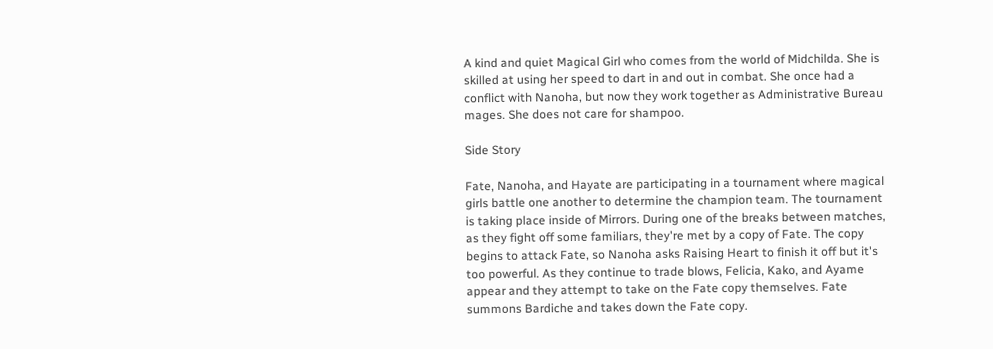A kind and quiet Magical Girl who comes from the world of Midchilda. She is skilled at using her speed to dart in and out in combat. She once had a conflict with Nanoha, but now they work together as Administrative Bureau mages. She does not care for shampoo.

Side Story

Fate, Nanoha, and Hayate are participating in a tournament where magical girls battle one another to determine the champion team. The tournament is taking place inside of Mirrors. During one of the breaks between matches, as they fight off some familiars, they're met by a copy of Fate. The copy begins to attack Fate, so Nanoha asks Raising Heart to finish it off but it's too powerful. As they continue to trade blows, Felicia, Kako, and Ayame appear and they attempt to take on the Fate copy themselves. Fate summons Bardiche and takes down the Fate copy.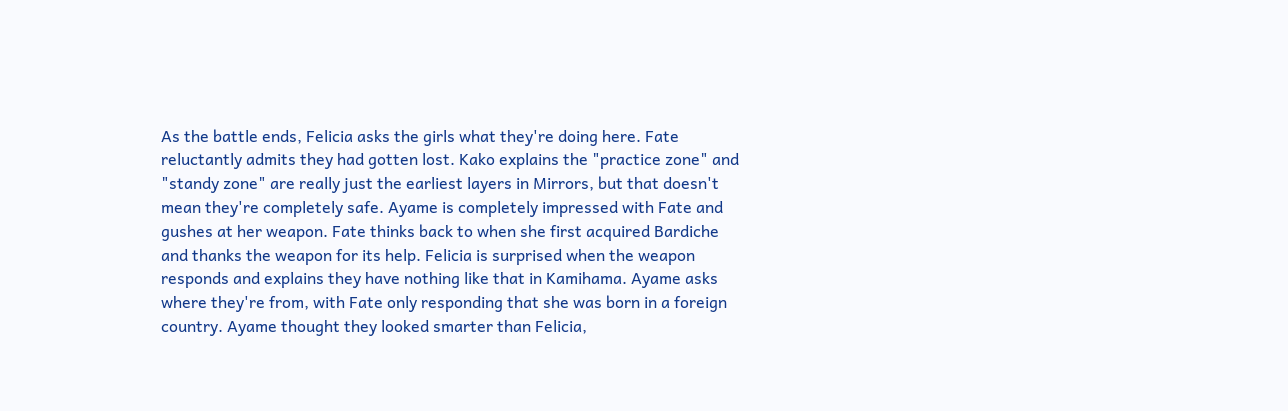As the battle ends, Felicia asks the girls what they're doing here. Fate reluctantly admits they had gotten lost. Kako explains the "practice zone" and "standy zone" are really just the earliest layers in Mirrors, but that doesn't mean they're completely safe. Ayame is completely impressed with Fate and gushes at her weapon. Fate thinks back to when she first acquired Bardiche and thanks the weapon for its help. Felicia is surprised when the weapon responds and explains they have nothing like that in Kamihama. Ayame asks where they're from, with Fate only responding that she was born in a foreign country. Ayame thought they looked smarter than Felicia,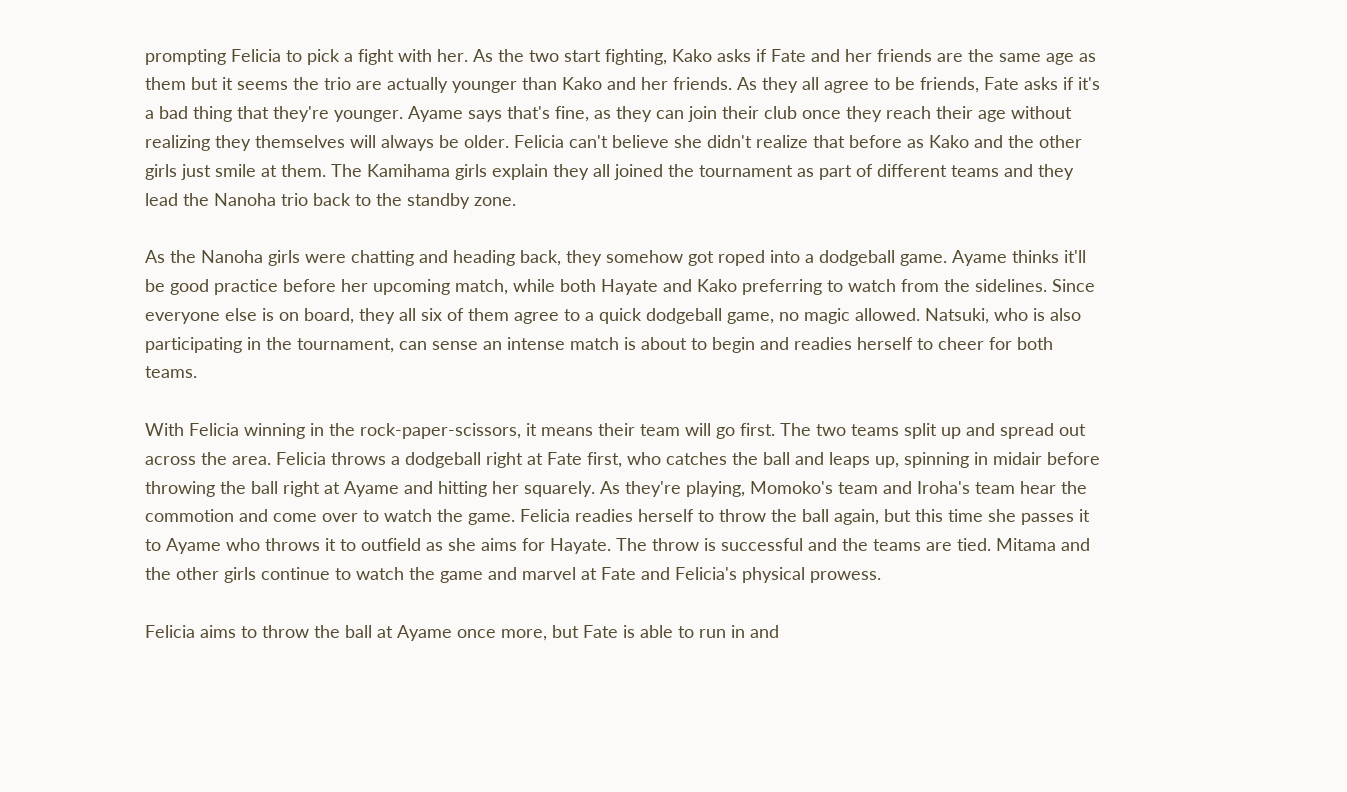prompting Felicia to pick a fight with her. As the two start fighting, Kako asks if Fate and her friends are the same age as them but it seems the trio are actually younger than Kako and her friends. As they all agree to be friends, Fate asks if it's a bad thing that they're younger. Ayame says that's fine, as they can join their club once they reach their age without realizing they themselves will always be older. Felicia can't believe she didn't realize that before as Kako and the other girls just smile at them. The Kamihama girls explain they all joined the tournament as part of different teams and they lead the Nanoha trio back to the standby zone.

As the Nanoha girls were chatting and heading back, they somehow got roped into a dodgeball game. Ayame thinks it'll be good practice before her upcoming match, while both Hayate and Kako preferring to watch from the sidelines. Since everyone else is on board, they all six of them agree to a quick dodgeball game, no magic allowed. Natsuki, who is also participating in the tournament, can sense an intense match is about to begin and readies herself to cheer for both teams.

With Felicia winning in the rock-paper-scissors, it means their team will go first. The two teams split up and spread out across the area. Felicia throws a dodgeball right at Fate first, who catches the ball and leaps up, spinning in midair before throwing the ball right at Ayame and hitting her squarely. As they're playing, Momoko's team and Iroha's team hear the commotion and come over to watch the game. Felicia readies herself to throw the ball again, but this time she passes it to Ayame who throws it to outfield as she aims for Hayate. The throw is successful and the teams are tied. Mitama and the other girls continue to watch the game and marvel at Fate and Felicia's physical prowess.

Felicia aims to throw the ball at Ayame once more, but Fate is able to run in and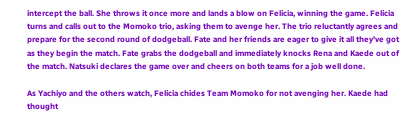intercept the ball. She throws it once more and lands a blow on Felicia, winning the game. Felicia turns and calls out to the Momoko trio, asking them to avenge her. The trio reluctantly agrees and prepare for the second round of dodgeball. Fate and her friends are eager to give it all they've got as they begin the match. Fate grabs the dodgeball and immediately knocks Rena and Kaede out of the match. Natsuki declares the game over and cheers on both teams for a job well done.

As Yachiyo and the others watch, Felicia chides Team Momoko for not avenging her. Kaede had thought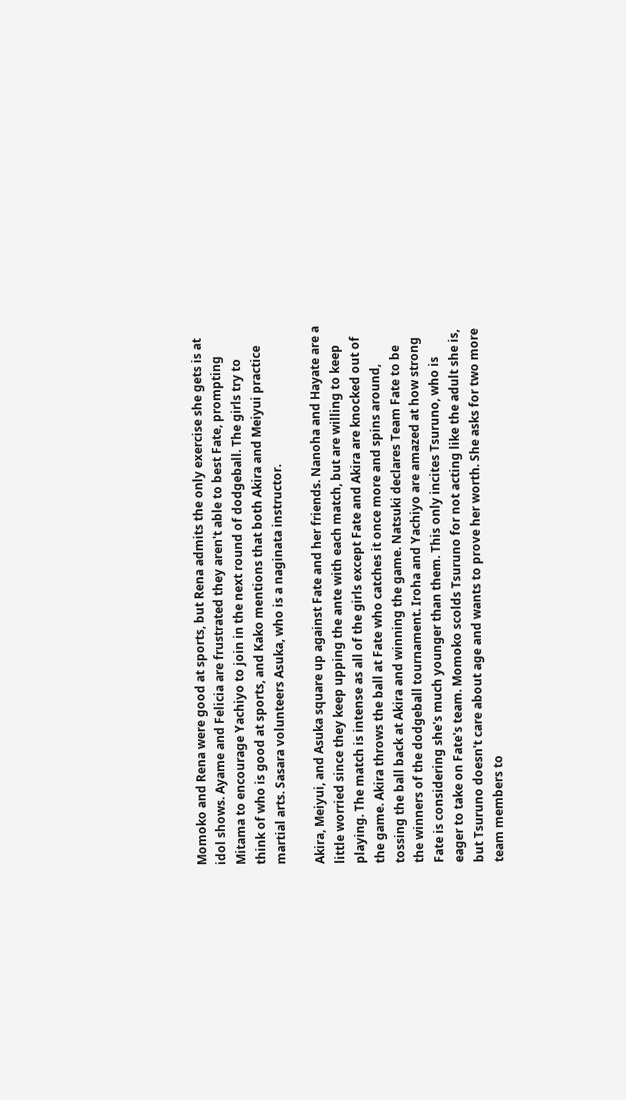Momoko and Rena were good at sports, but Rena admits the only exercise she gets is at idol shows. Ayame and Felicia are frustrated they aren't able to best Fate, prompting Mitama to encourage Yachiyo to join in the next round of dodgeball. The girls try to think of who is good at sports, and Kako mentions that both Akira and Meiyui practice martial arts. Sasara volunteers Asuka, who is a naginata instructor.

Akira, Meiyui, and Asuka square up against Fate and her friends. Nanoha and Hayate are a little worried since they keep upping the ante with each match, but are willing to keep playing. The match is intense as all of the girls except Fate and Akira are knocked out of the game. Akira throws the ball at Fate who catches it once more and spins around, tossing the ball back at Akira and winning the game. Natsuki declares Team Fate to be the winners of the dodgeball tournament. Iroha and Yachiyo are amazed at how strong Fate is considering she's much younger than them. This only incites Tsuruno, who is eager to take on Fate's team. Momoko scolds Tsuruno for not acting like the adult she is, but Tsuruno doesn't care about age and wants to prove her worth. She asks for two more team members to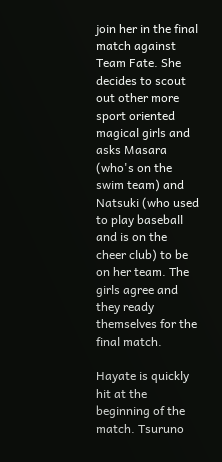join her in the final match against Team Fate. She decides to scout out other more sport oriented magical girls and asks Masara (who's on the swim team) and Natsuki (who used to play baseball and is on the cheer club) to be on her team. The girls agree and they ready themselves for the final match.

Hayate is quickly hit at the beginning of the match. Tsuruno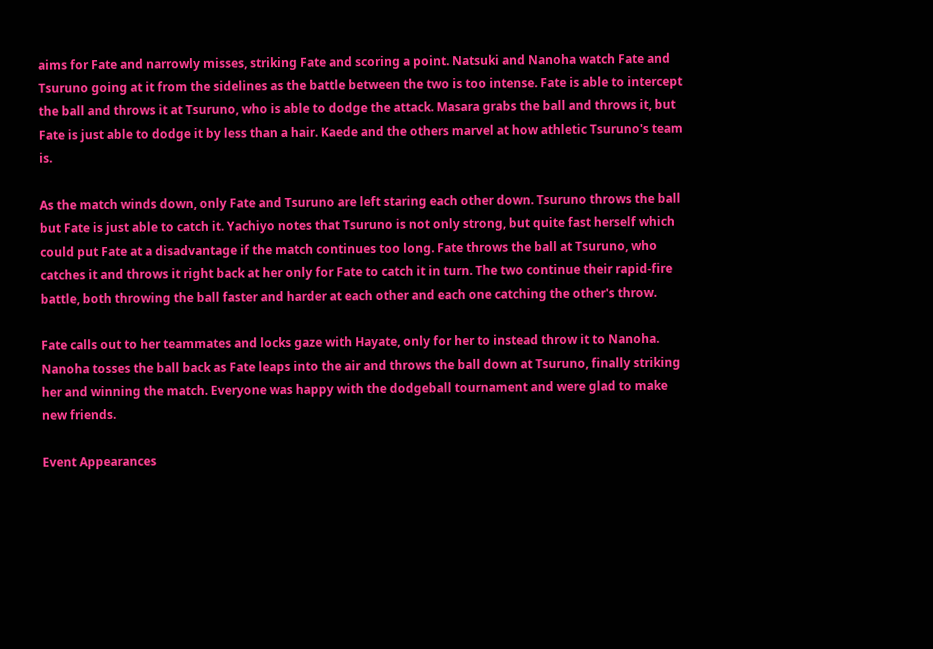aims for Fate and narrowly misses, striking Fate and scoring a point. Natsuki and Nanoha watch Fate and Tsuruno going at it from the sidelines as the battle between the two is too intense. Fate is able to intercept the ball and throws it at Tsuruno, who is able to dodge the attack. Masara grabs the ball and throws it, but Fate is just able to dodge it by less than a hair. Kaede and the others marvel at how athletic Tsuruno's team is.

As the match winds down, only Fate and Tsuruno are left staring each other down. Tsuruno throws the ball but Fate is just able to catch it. Yachiyo notes that Tsuruno is not only strong, but quite fast herself which could put Fate at a disadvantage if the match continues too long. Fate throws the ball at Tsuruno, who catches it and throws it right back at her only for Fate to catch it in turn. The two continue their rapid-fire battle, both throwing the ball faster and harder at each other and each one catching the other's throw.

Fate calls out to her teammates and locks gaze with Hayate, only for her to instead throw it to Nanoha. Nanoha tosses the ball back as Fate leaps into the air and throws the ball down at Tsuruno, finally striking her and winning the match. Everyone was happy with the dodgeball tournament and were glad to make new friends.

Event Appearances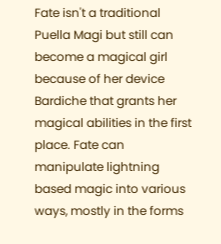Fate isn't a traditional Puella Magi but still can become a magical girl because of her device Bardiche that grants her magical abilities in the first place. Fate can manipulate lightning based magic into various ways, mostly in the forms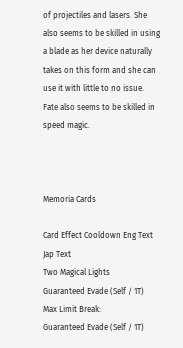of projectiles and lasers. She also seems to be skilled in using a blade as her device naturally takes on this form and she can use it with little to no issue. Fate also seems to be skilled in speed magic.



Memoria Cards

Card Effect Cooldown Eng Text Jap Text
Two Magical Lights
Guaranteed Evade (Self / 1T)
Max Limit Break:
Guaranteed Evade (Self / 1T)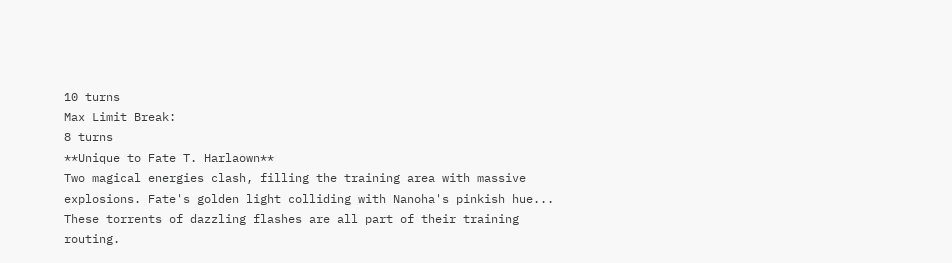10 turns
Max Limit Break:
8 turns
**Unique to Fate T. Harlaown**
Two magical energies clash, filling the training area with massive explosions. Fate's golden light colliding with Nanoha's pinkish hue... These torrents of dazzling flashes are all part of their training routing.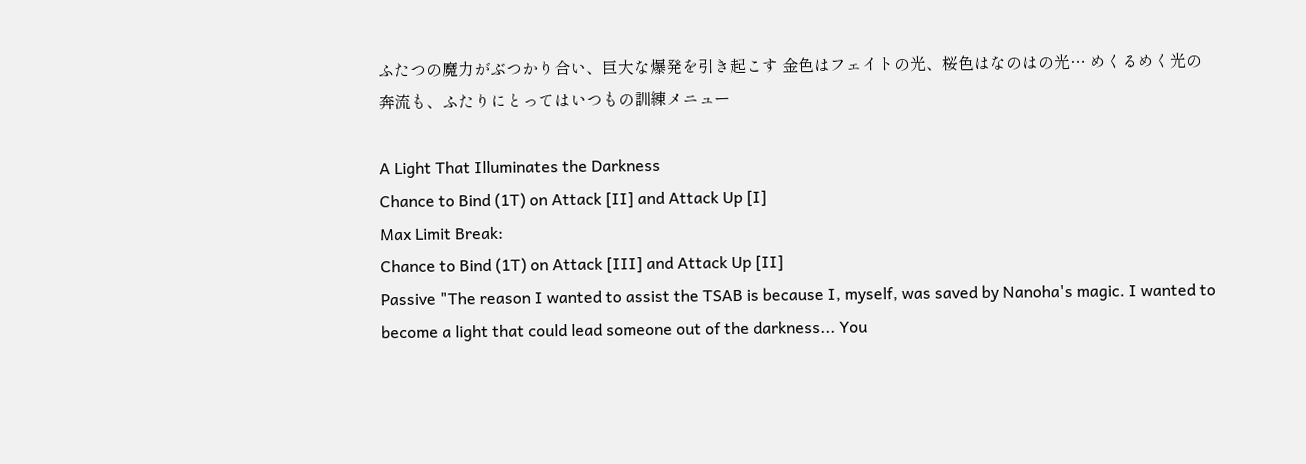ふたつの魔力がぶつかり合い、巨大な爆発を引き起こす 金色はフェイトの光、桜色はなのはの光… めくるめく光の奔流も、ふたりにとってはいつもの訓練メニュー

A Light That Illuminates the Darkness
Chance to Bind (1T) on Attack [II] and Attack Up [I]
Max Limit Break:
Chance to Bind (1T) on Attack [III] and Attack Up [II]
Passive "The reason I wanted to assist the TSAB is because I, myself, was saved by Nanoha's magic. I wanted to become a light that could lead someone out of the darkness... You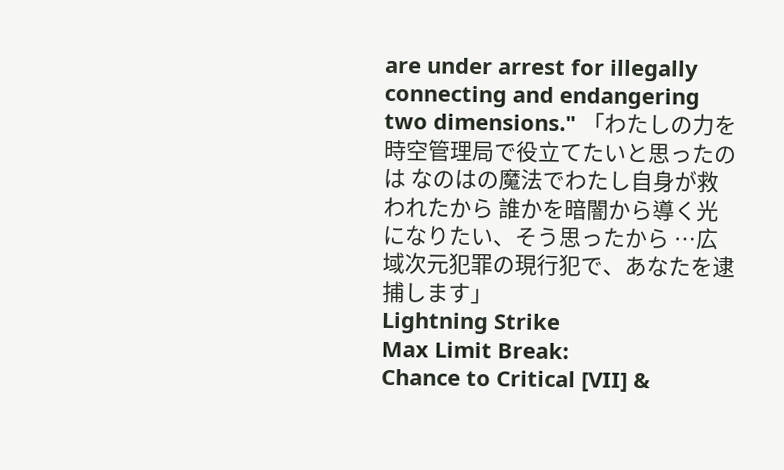are under arrest for illegally connecting and endangering two dimensions." 「わたしの力を時空管理局で役立てたいと思ったのは なのはの魔法でわたし自身が救われたから 誰かを暗闇から導く光になりたい、そう思ったから …広域次元犯罪の現行犯で、あなたを逮捕します」
Lightning Strike
Max Limit Break:
Chance to Critical [VII] &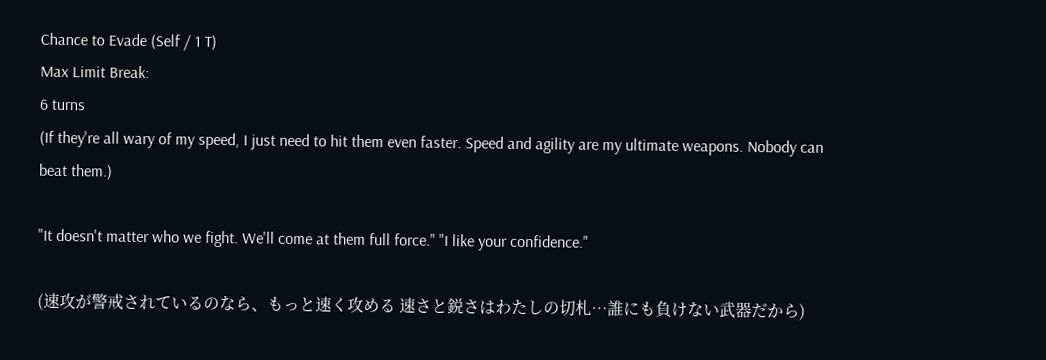Chance to Evade (Self / 1 T)
Max Limit Break:
6 turns
(If they're all wary of my speed, I just need to hit them even faster. Speed and agility are my ultimate weapons. Nobody can beat them.)

"It doesn't matter who we fight. We'll come at them full force." "I like your confidence."

(速攻が警戒されているのなら、もっと速く攻める 速さと鋭さはわたしの切札…誰にも負けない武器だから)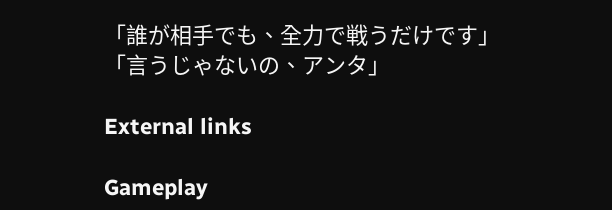「誰が相手でも、全力で戦うだけです」 「言うじゃないの、アンタ」

External links

Gameplay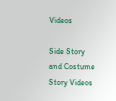Videos

Side Story and Costume Story Videos